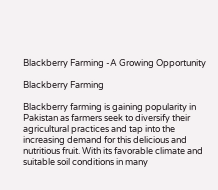Blackberry Farming -A Growing Opportunity

Blackberry Farming

Blackberry farming is gaining popularity in Pakistan as farmers seek to diversify their agricultural practices and tap into the increasing demand for this delicious and nutritious fruit. With its favorable climate and suitable soil conditions in many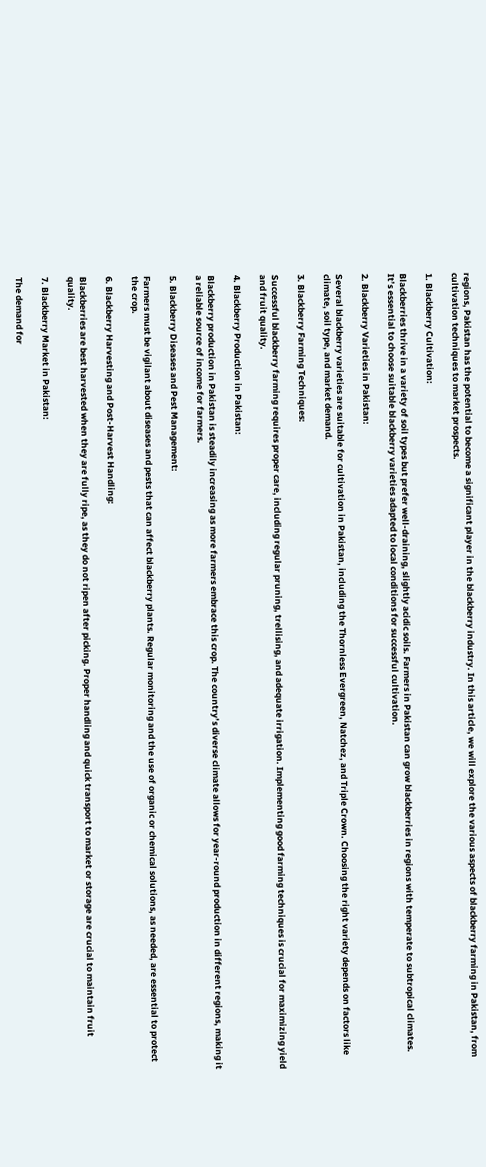regions, Pakistan has the potential to become a significant player in the blackberry industry. In this article, we will explore the various aspects of blackberry farming in Pakistan, from cultivation techniques to market prospects.

1. Blackberry Cultivation:

Blackberries thrive in a variety of soil types but prefer well-draining, slightly acidic soils. Farmers in Pakistan can grow blackberries in regions with temperate to subtropical climates. It’s essential to choose suitable blackberry varieties adapted to local conditions for successful cultivation.

2. Blackberry Varieties in Pakistan:

Several blackberry varieties are suitable for cultivation in Pakistan, including the Thornless Evergreen, Natchez, and Triple Crown. Choosing the right variety depends on factors like climate, soil type, and market demand.

3. Blackberry Farming Techniques:

Successful blackberry farming requires proper care, including regular pruning, trellising, and adequate irrigation. Implementing good farming techniques is crucial for maximizing yield and fruit quality.

4. Blackberry Production in Pakistan:

Blackberry production in Pakistan is steadily increasing as more farmers embrace this crop. The country’s diverse climate allows for year-round production in different regions, making it a reliable source of income for farmers.

5. Blackberry Diseases and Pest Management:

Farmers must be vigilant about diseases and pests that can affect blackberry plants. Regular monitoring and the use of organic or chemical solutions, as needed, are essential to protect the crop.

6. Blackberry Harvesting and Post-Harvest Handling:

Blackberries are best harvested when they are fully ripe, as they do not ripen after picking. Proper handling and quick transport to market or storage are crucial to maintain fruit quality.

7. Blackberry Market in Pakistan:

The demand for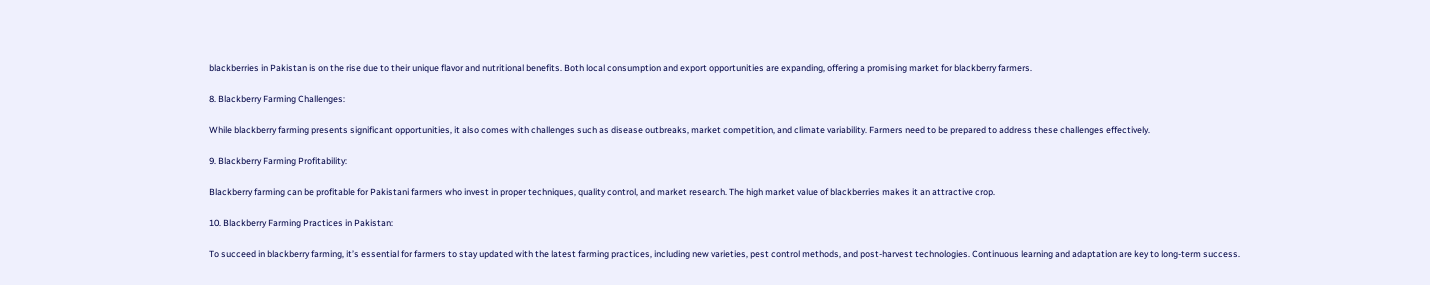blackberries in Pakistan is on the rise due to their unique flavor and nutritional benefits. Both local consumption and export opportunities are expanding, offering a promising market for blackberry farmers.

8. Blackberry Farming Challenges:

While blackberry farming presents significant opportunities, it also comes with challenges such as disease outbreaks, market competition, and climate variability. Farmers need to be prepared to address these challenges effectively.

9. Blackberry Farming Profitability:

Blackberry farming can be profitable for Pakistani farmers who invest in proper techniques, quality control, and market research. The high market value of blackberries makes it an attractive crop.

10. Blackberry Farming Practices in Pakistan:

To succeed in blackberry farming, it’s essential for farmers to stay updated with the latest farming practices, including new varieties, pest control methods, and post-harvest technologies. Continuous learning and adaptation are key to long-term success.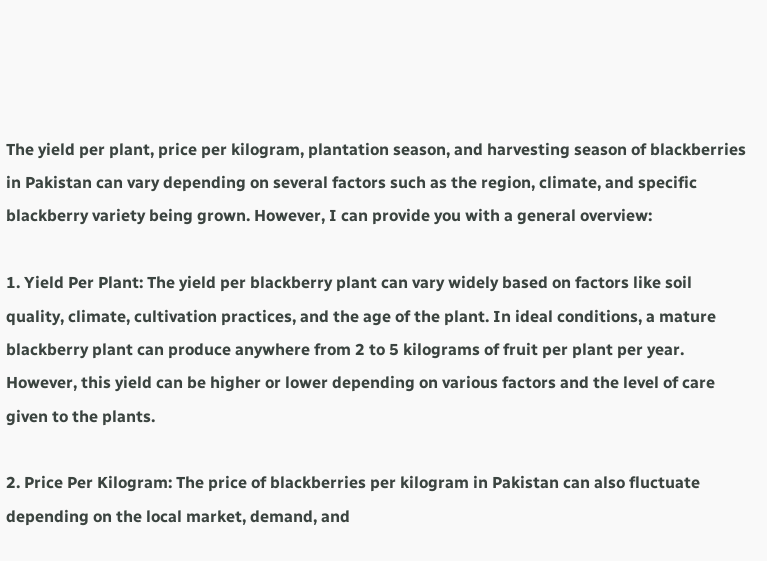The yield per plant, price per kilogram, plantation season, and harvesting season of blackberries in Pakistan can vary depending on several factors such as the region, climate, and specific blackberry variety being grown. However, I can provide you with a general overview:

1. Yield Per Plant: The yield per blackberry plant can vary widely based on factors like soil quality, climate, cultivation practices, and the age of the plant. In ideal conditions, a mature blackberry plant can produce anywhere from 2 to 5 kilograms of fruit per plant per year. However, this yield can be higher or lower depending on various factors and the level of care given to the plants.

2. Price Per Kilogram: The price of blackberries per kilogram in Pakistan can also fluctuate depending on the local market, demand, and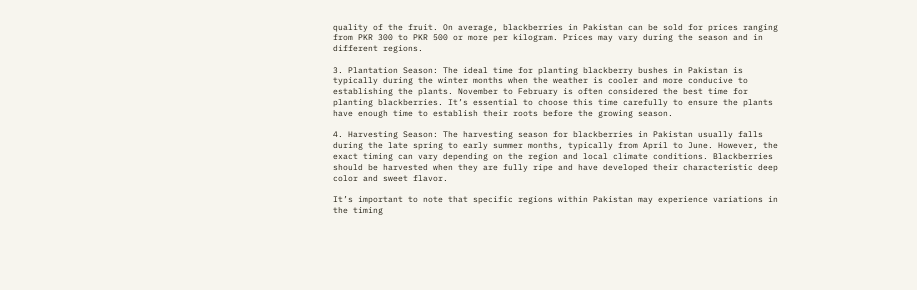quality of the fruit. On average, blackberries in Pakistan can be sold for prices ranging from PKR 300 to PKR 500 or more per kilogram. Prices may vary during the season and in different regions.

3. Plantation Season: The ideal time for planting blackberry bushes in Pakistan is typically during the winter months when the weather is cooler and more conducive to establishing the plants. November to February is often considered the best time for planting blackberries. It’s essential to choose this time carefully to ensure the plants have enough time to establish their roots before the growing season.

4. Harvesting Season: The harvesting season for blackberries in Pakistan usually falls during the late spring to early summer months, typically from April to June. However, the exact timing can vary depending on the region and local climate conditions. Blackberries should be harvested when they are fully ripe and have developed their characteristic deep color and sweet flavor.

It’s important to note that specific regions within Pakistan may experience variations in the timing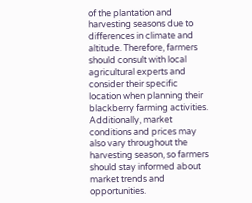of the plantation and harvesting seasons due to differences in climate and altitude. Therefore, farmers should consult with local agricultural experts and consider their specific location when planning their blackberry farming activities. Additionally, market conditions and prices may also vary throughout the harvesting season, so farmers should stay informed about market trends and opportunities.